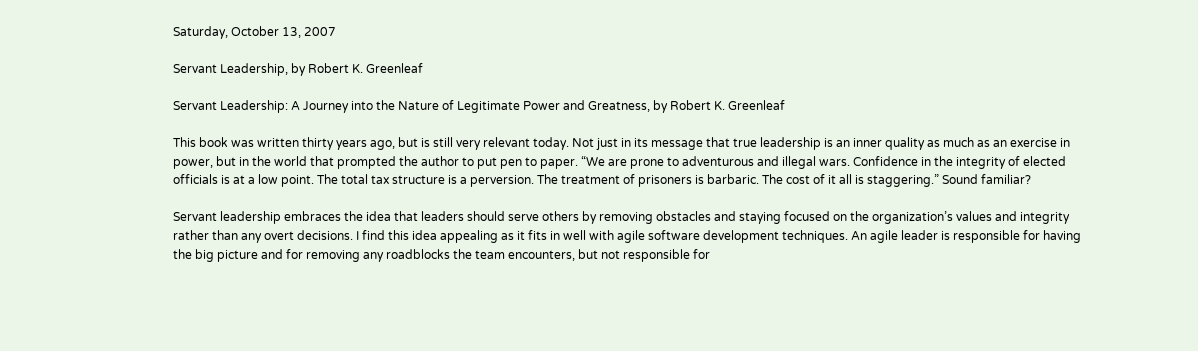Saturday, October 13, 2007

Servant Leadership, by Robert K. Greenleaf

Servant Leadership: A Journey into the Nature of Legitimate Power and Greatness, by Robert K. Greenleaf

This book was written thirty years ago, but is still very relevant today. Not just in its message that true leadership is an inner quality as much as an exercise in power, but in the world that prompted the author to put pen to paper. “We are prone to adventurous and illegal wars. Confidence in the integrity of elected officials is at a low point. The total tax structure is a perversion. The treatment of prisoners is barbaric. The cost of it all is staggering.” Sound familiar?

Servant leadership embraces the idea that leaders should serve others by removing obstacles and staying focused on the organization’s values and integrity rather than any overt decisions. I find this idea appealing as it fits in well with agile software development techniques. An agile leader is responsible for having the big picture and for removing any roadblocks the team encounters, but not responsible for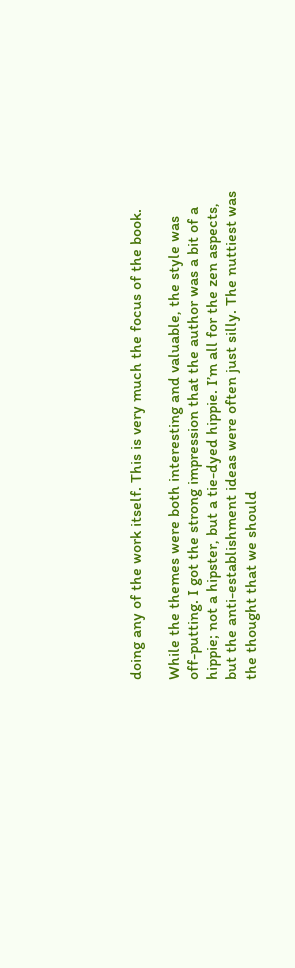doing any of the work itself. This is very much the focus of the book.

While the themes were both interesting and valuable, the style was off-putting. I got the strong impression that the author was a bit of a hippie; not a hipster, but a tie-dyed hippie. I’m all for the zen aspects, but the anti-establishment ideas were often just silly. The nuttiest was the thought that we should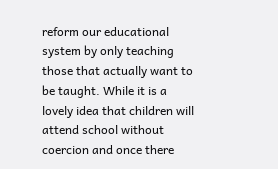reform our educational system by only teaching those that actually want to be taught. While it is a lovely idea that children will attend school without coercion and once there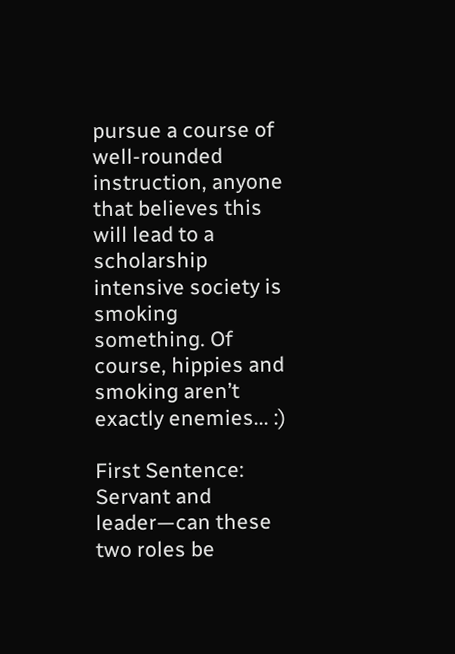pursue a course of well-rounded instruction, anyone that believes this will lead to a scholarship intensive society is smoking something. Of course, hippies and smoking aren’t exactly enemies... :)

First Sentence:
Servant and leader—can these two roles be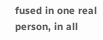fused in one real person, in all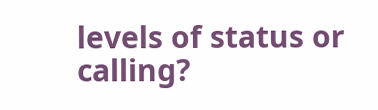levels of status or calling?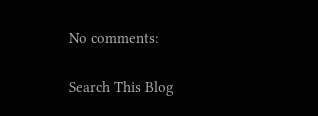No comments:

Search This Blog